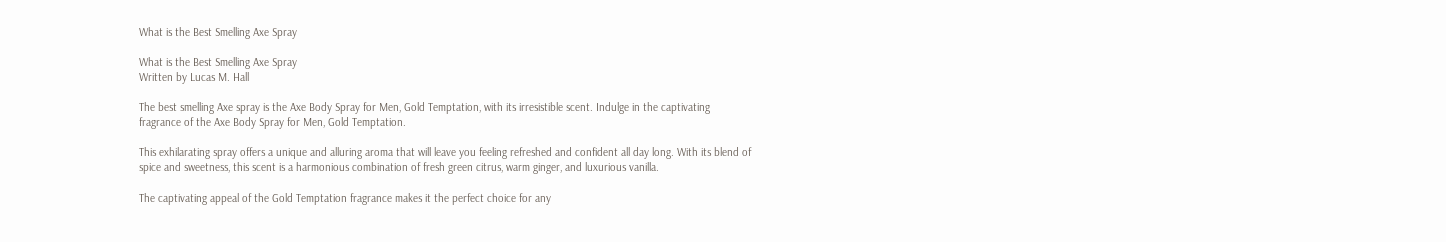What is the Best Smelling Axe Spray

What is the Best Smelling Axe Spray
Written by Lucas M. Hall

The best smelling Axe spray is the Axe Body Spray for Men, Gold Temptation, with its irresistible scent. Indulge in the captivating fragrance of the Axe Body Spray for Men, Gold Temptation.

This exhilarating spray offers a unique and alluring aroma that will leave you feeling refreshed and confident all day long. With its blend of spice and sweetness, this scent is a harmonious combination of fresh green citrus, warm ginger, and luxurious vanilla.

The captivating appeal of the Gold Temptation fragrance makes it the perfect choice for any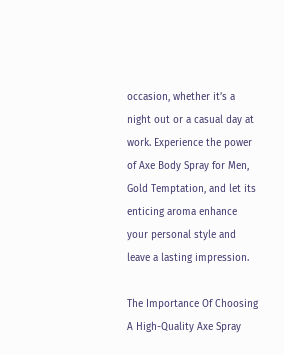occasion, whether it’s a night out or a casual day at work. Experience the power of Axe Body Spray for Men, Gold Temptation, and let its enticing aroma enhance your personal style and leave a lasting impression.

The Importance Of Choosing A High-Quality Axe Spray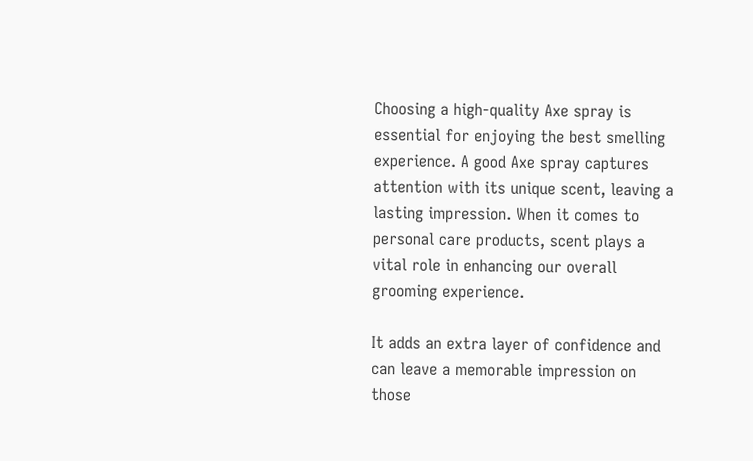Choosing a high-quality Axe spray is essential for enjoying the best smelling experience. A good Axe spray captures attention with its unique scent, leaving a lasting impression. When it comes to personal care products, scent plays a vital role in enhancing our overall grooming experience.

It adds an extra layer of confidence and can leave a memorable impression on those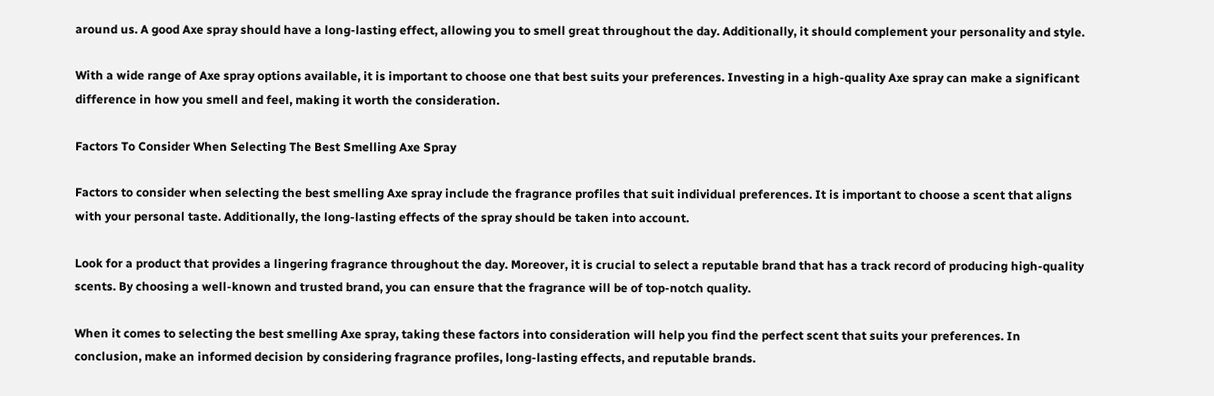around us. A good Axe spray should have a long-lasting effect, allowing you to smell great throughout the day. Additionally, it should complement your personality and style.

With a wide range of Axe spray options available, it is important to choose one that best suits your preferences. Investing in a high-quality Axe spray can make a significant difference in how you smell and feel, making it worth the consideration.

Factors To Consider When Selecting The Best Smelling Axe Spray

Factors to consider when selecting the best smelling Axe spray include the fragrance profiles that suit individual preferences. It is important to choose a scent that aligns with your personal taste. Additionally, the long-lasting effects of the spray should be taken into account.

Look for a product that provides a lingering fragrance throughout the day. Moreover, it is crucial to select a reputable brand that has a track record of producing high-quality scents. By choosing a well-known and trusted brand, you can ensure that the fragrance will be of top-notch quality.

When it comes to selecting the best smelling Axe spray, taking these factors into consideration will help you find the perfect scent that suits your preferences. In conclusion, make an informed decision by considering fragrance profiles, long-lasting effects, and reputable brands.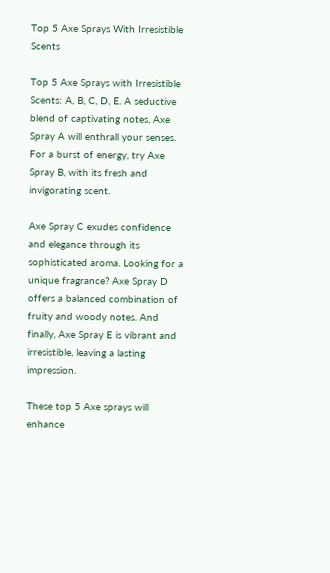Top 5 Axe Sprays With Irresistible Scents

Top 5 Axe Sprays with Irresistible Scents: A, B, C, D, E. A seductive blend of captivating notes, Axe Spray A will enthrall your senses. For a burst of energy, try Axe Spray B, with its fresh and invigorating scent.

Axe Spray C exudes confidence and elegance through its sophisticated aroma. Looking for a unique fragrance? Axe Spray D offers a balanced combination of fruity and woody notes. And finally, Axe Spray E is vibrant and irresistible, leaving a lasting impression.

These top 5 Axe sprays will enhance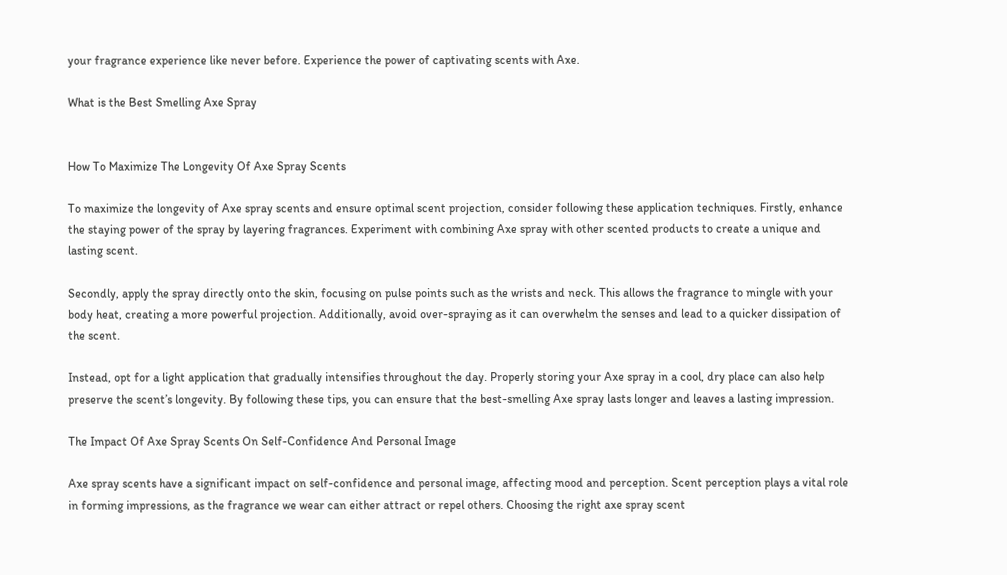your fragrance experience like never before. Experience the power of captivating scents with Axe.

What is the Best Smelling Axe Spray


How To Maximize The Longevity Of Axe Spray Scents

To maximize the longevity of Axe spray scents and ensure optimal scent projection, consider following these application techniques. Firstly, enhance the staying power of the spray by layering fragrances. Experiment with combining Axe spray with other scented products to create a unique and lasting scent.

Secondly, apply the spray directly onto the skin, focusing on pulse points such as the wrists and neck. This allows the fragrance to mingle with your body heat, creating a more powerful projection. Additionally, avoid over-spraying as it can overwhelm the senses and lead to a quicker dissipation of the scent.

Instead, opt for a light application that gradually intensifies throughout the day. Properly storing your Axe spray in a cool, dry place can also help preserve the scent’s longevity. By following these tips, you can ensure that the best-smelling Axe spray lasts longer and leaves a lasting impression.

The Impact Of Axe Spray Scents On Self-Confidence And Personal Image

Axe spray scents have a significant impact on self-confidence and personal image, affecting mood and perception. Scent perception plays a vital role in forming impressions, as the fragrance we wear can either attract or repel others. Choosing the right axe spray scent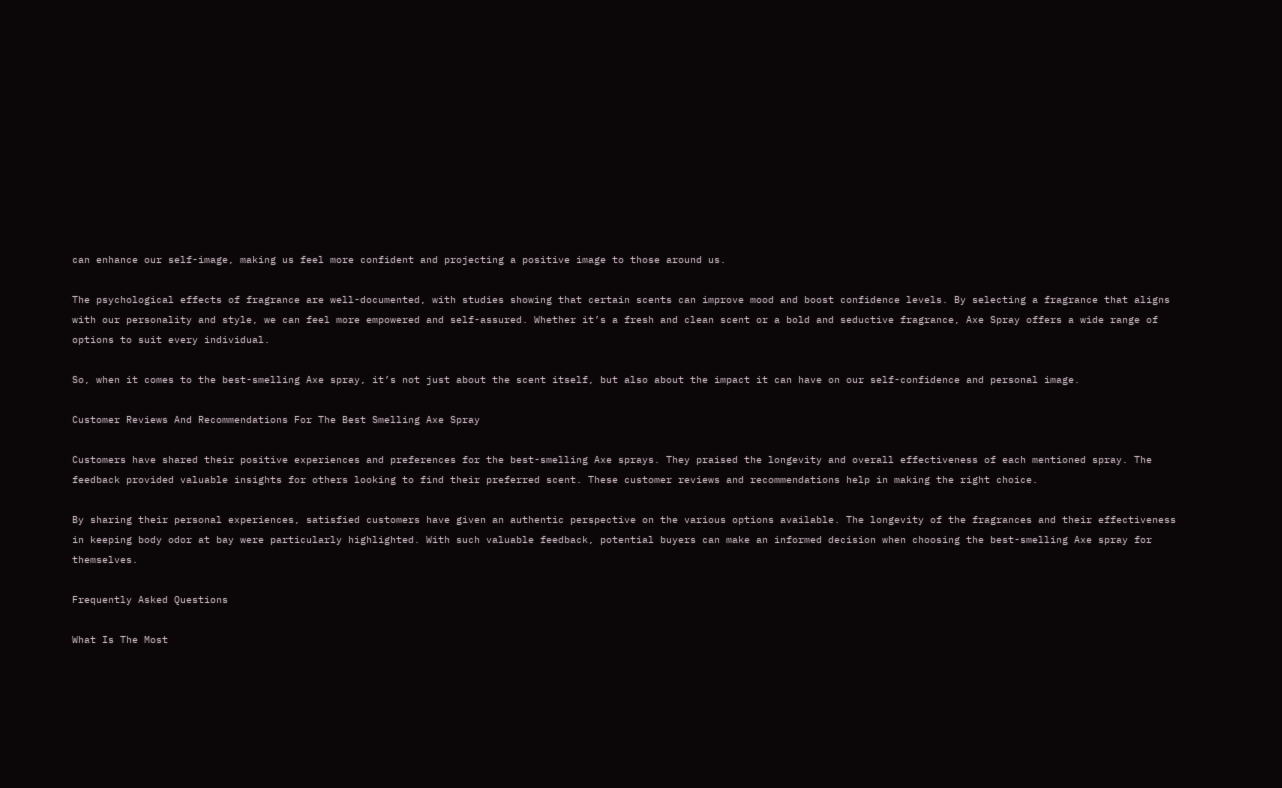can enhance our self-image, making us feel more confident and projecting a positive image to those around us.

The psychological effects of fragrance are well-documented, with studies showing that certain scents can improve mood and boost confidence levels. By selecting a fragrance that aligns with our personality and style, we can feel more empowered and self-assured. Whether it’s a fresh and clean scent or a bold and seductive fragrance, Axe Spray offers a wide range of options to suit every individual.

So, when it comes to the best-smelling Axe spray, it’s not just about the scent itself, but also about the impact it can have on our self-confidence and personal image.

Customer Reviews And Recommendations For The Best Smelling Axe Spray

Customers have shared their positive experiences and preferences for the best-smelling Axe sprays. They praised the longevity and overall effectiveness of each mentioned spray. The feedback provided valuable insights for others looking to find their preferred scent. These customer reviews and recommendations help in making the right choice.

By sharing their personal experiences, satisfied customers have given an authentic perspective on the various options available. The longevity of the fragrances and their effectiveness in keeping body odor at bay were particularly highlighted. With such valuable feedback, potential buyers can make an informed decision when choosing the best-smelling Axe spray for themselves.

Frequently Asked Questions

What Is The Most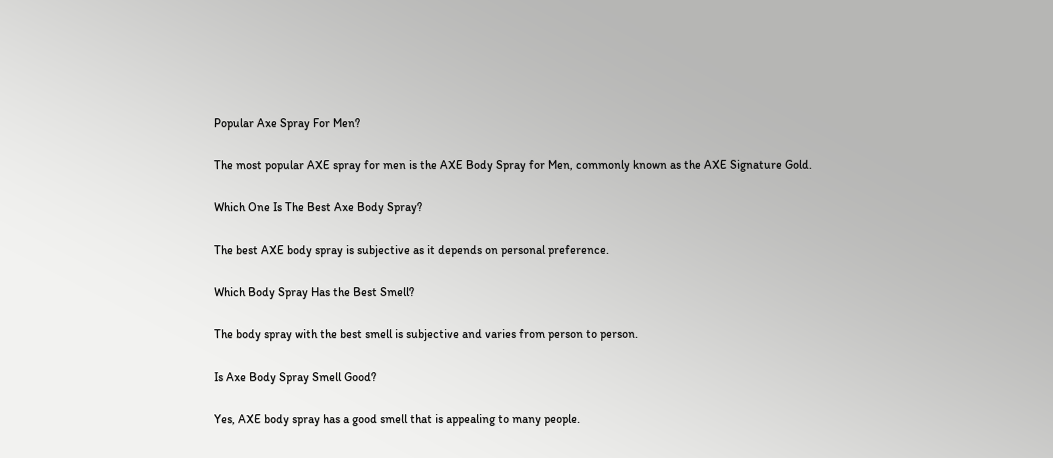Popular Axe Spray For Men?

The most popular AXE spray for men is the AXE Body Spray for Men, commonly known as the AXE Signature Gold.

Which One Is The Best Axe Body Spray?

The best AXE body spray is subjective as it depends on personal preference.

Which Body Spray Has the Best Smell?

The body spray with the best smell is subjective and varies from person to person.

Is Axe Body Spray Smell Good?

Yes, AXE body spray has a good smell that is appealing to many people.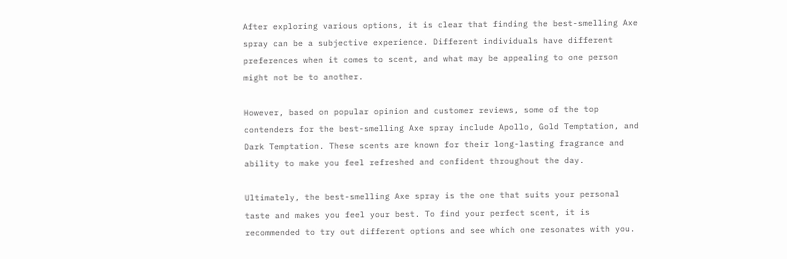After exploring various options, it is clear that finding the best-smelling Axe spray can be a subjective experience. Different individuals have different preferences when it comes to scent, and what may be appealing to one person might not be to another.

However, based on popular opinion and customer reviews, some of the top contenders for the best-smelling Axe spray include Apollo, Gold Temptation, and Dark Temptation. These scents are known for their long-lasting fragrance and ability to make you feel refreshed and confident throughout the day.

Ultimately, the best-smelling Axe spray is the one that suits your personal taste and makes you feel your best. To find your perfect scent, it is recommended to try out different options and see which one resonates with you.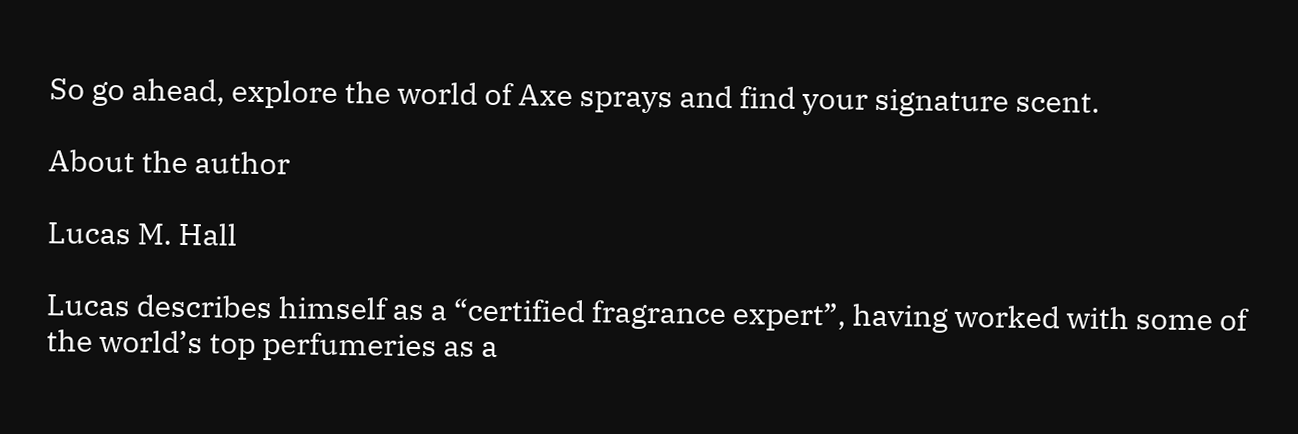So go ahead, explore the world of Axe sprays and find your signature scent.

About the author

Lucas M. Hall

Lucas describes himself as a “certified fragrance expert”, having worked with some of the world’s top perfumeries as a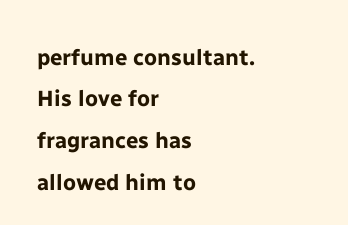perfume consultant. His love for fragrances has allowed him to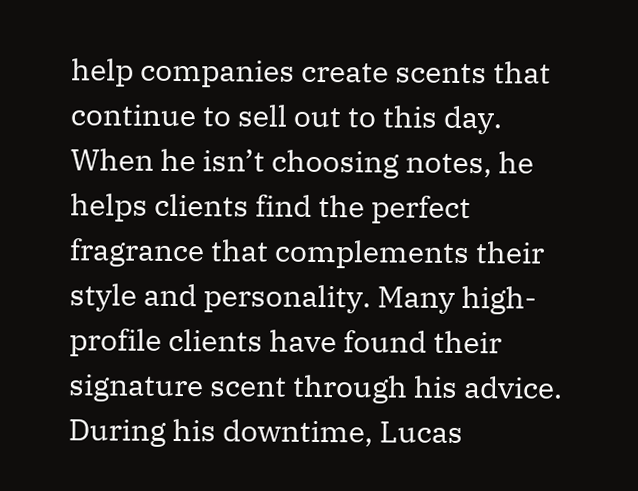help companies create scents that continue to sell out to this day. When he isn’t choosing notes, he helps clients find the perfect fragrance that complements their style and personality. Many high-profile clients have found their signature scent through his advice. During his downtime, Lucas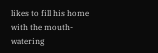likes to fill his home with the mouth-watering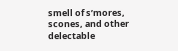smell of s’mores, scones, and other delectable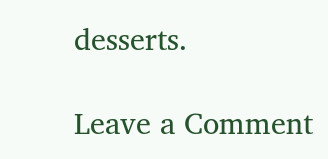desserts.

Leave a Comment